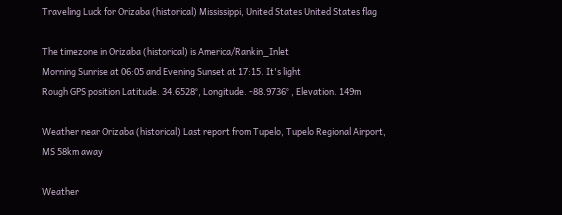Traveling Luck for Orizaba (historical) Mississippi, United States United States flag

The timezone in Orizaba (historical) is America/Rankin_Inlet
Morning Sunrise at 06:05 and Evening Sunset at 17:15. It's light
Rough GPS position Latitude. 34.6528°, Longitude. -88.9736° , Elevation. 149m

Weather near Orizaba (historical) Last report from Tupelo, Tupelo Regional Airport, MS 58km away

Weather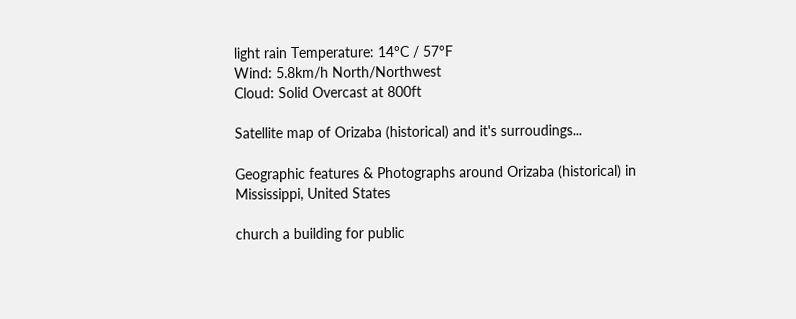light rain Temperature: 14°C / 57°F
Wind: 5.8km/h North/Northwest
Cloud: Solid Overcast at 800ft

Satellite map of Orizaba (historical) and it's surroudings...

Geographic features & Photographs around Orizaba (historical) in Mississippi, United States

church a building for public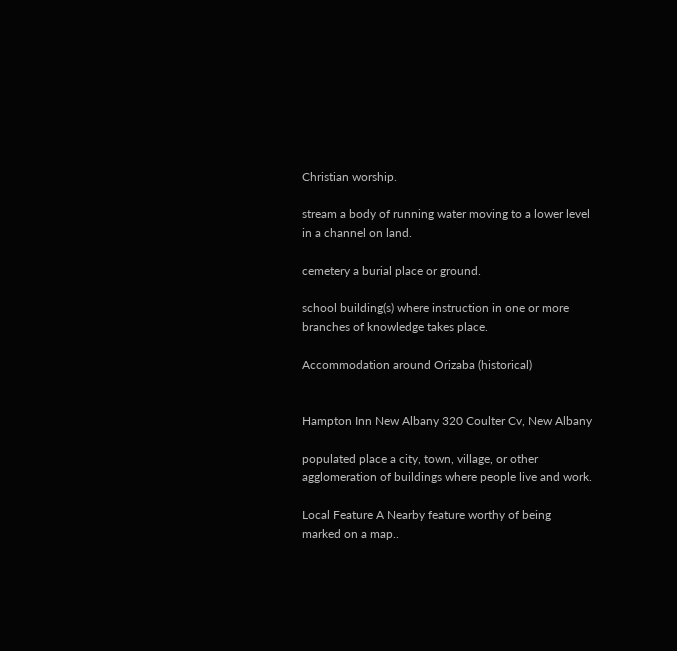Christian worship.

stream a body of running water moving to a lower level in a channel on land.

cemetery a burial place or ground.

school building(s) where instruction in one or more branches of knowledge takes place.

Accommodation around Orizaba (historical)


Hampton Inn New Albany 320 Coulter Cv, New Albany

populated place a city, town, village, or other agglomeration of buildings where people live and work.

Local Feature A Nearby feature worthy of being marked on a map..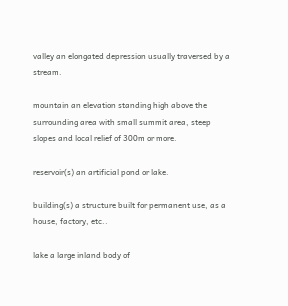valley an elongated depression usually traversed by a stream.

mountain an elevation standing high above the surrounding area with small summit area, steep slopes and local relief of 300m or more.

reservoir(s) an artificial pond or lake.

building(s) a structure built for permanent use, as a house, factory, etc..

lake a large inland body of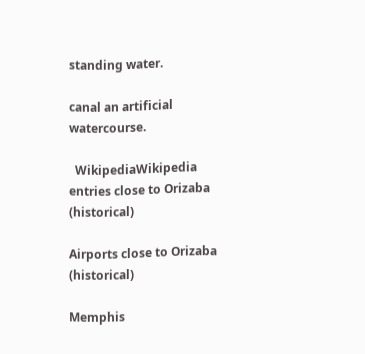standing water.

canal an artificial watercourse.

  WikipediaWikipedia entries close to Orizaba (historical)

Airports close to Orizaba (historical)

Memphis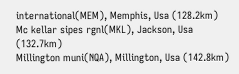international(MEM), Memphis, Usa (128.2km)
Mc kellar sipes rgnl(MKL), Jackson, Usa (132.7km)
Millington muni(NQA), Millington, Usa (142.8km)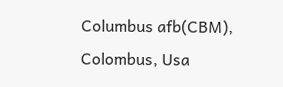Columbus afb(CBM), Colombus, Usa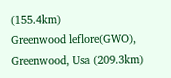(155.4km)
Greenwood leflore(GWO), Greenwood, Usa (209.3km)